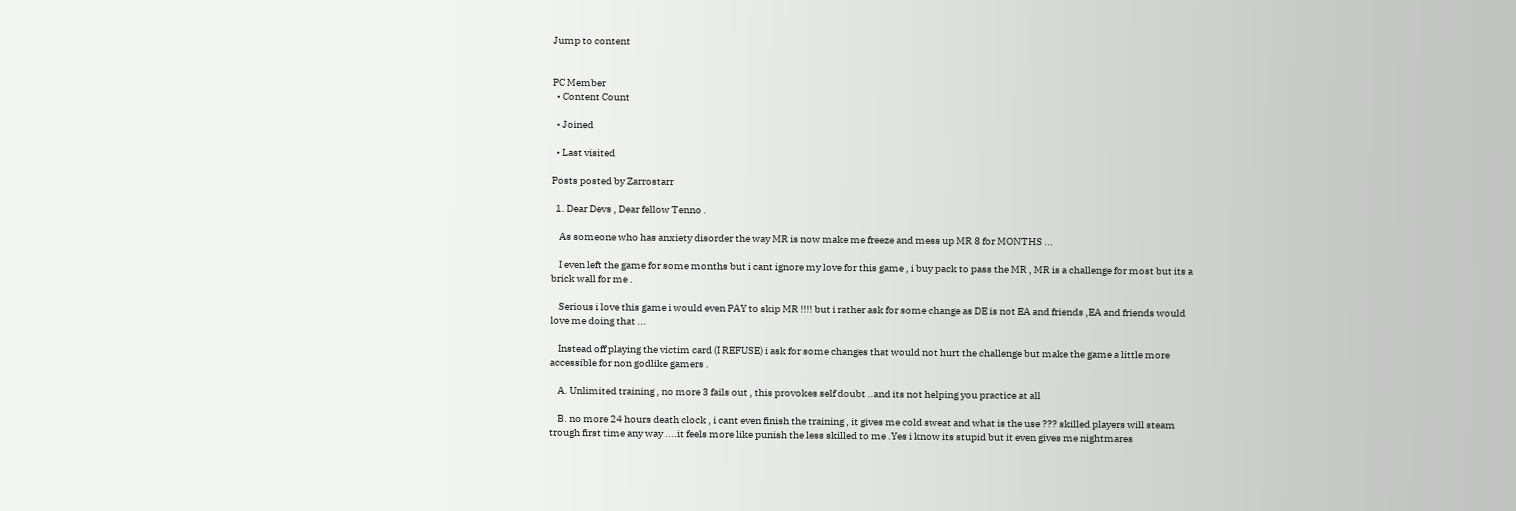Jump to content


PC Member
  • Content Count

  • Joined

  • Last visited

Posts posted by Zarrostarr

  1. Dear Devs , Dear fellow Tenno .

    As someone who has anxiety disorder the way MR is now make me freeze and mess up MR 8 for MONTHS ...

    I even left the game for some months but i cant ignore my love for this game , i buy pack to pass the MR , MR is a challenge for most but its a brick wall for me .

    Serious i love this game i would even PAY to skip MR !!!! but i rather ask for some change as DE is not EA and friends ,EA and friends would love me doing that ...

    Instead off playing the victim card (I REFUSE) i ask for some changes that would not hurt the challenge but make the game a little more accessible for non godlike gamers .

    A. Unlimited training , no more 3 fails out , this provokes self doubt ..and its not helping you practice at all

    B. no more 24 hours death clock , i cant even finish the training , it gives me cold sweat and what is the use ??? skilled players will steam trough first time any way ....it feels more like punish the less skilled to me .Yes i know its stupid but it even gives me nightmares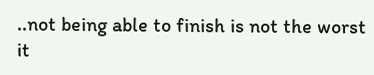..not being able to finish is not the worst it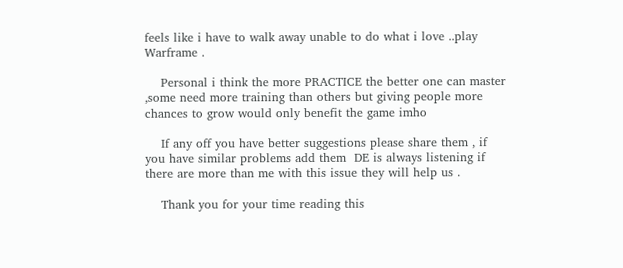feels like i have to walk away unable to do what i love ..play Warframe .

    Personal i think the more PRACTICE the better one can master ,some need more training than others but giving people more chances to grow would only benefit the game imho

    If any off you have better suggestions please share them , if you have similar problems add them  DE is always listening if there are more than me with this issue they will help us .

    Thank you for your time reading this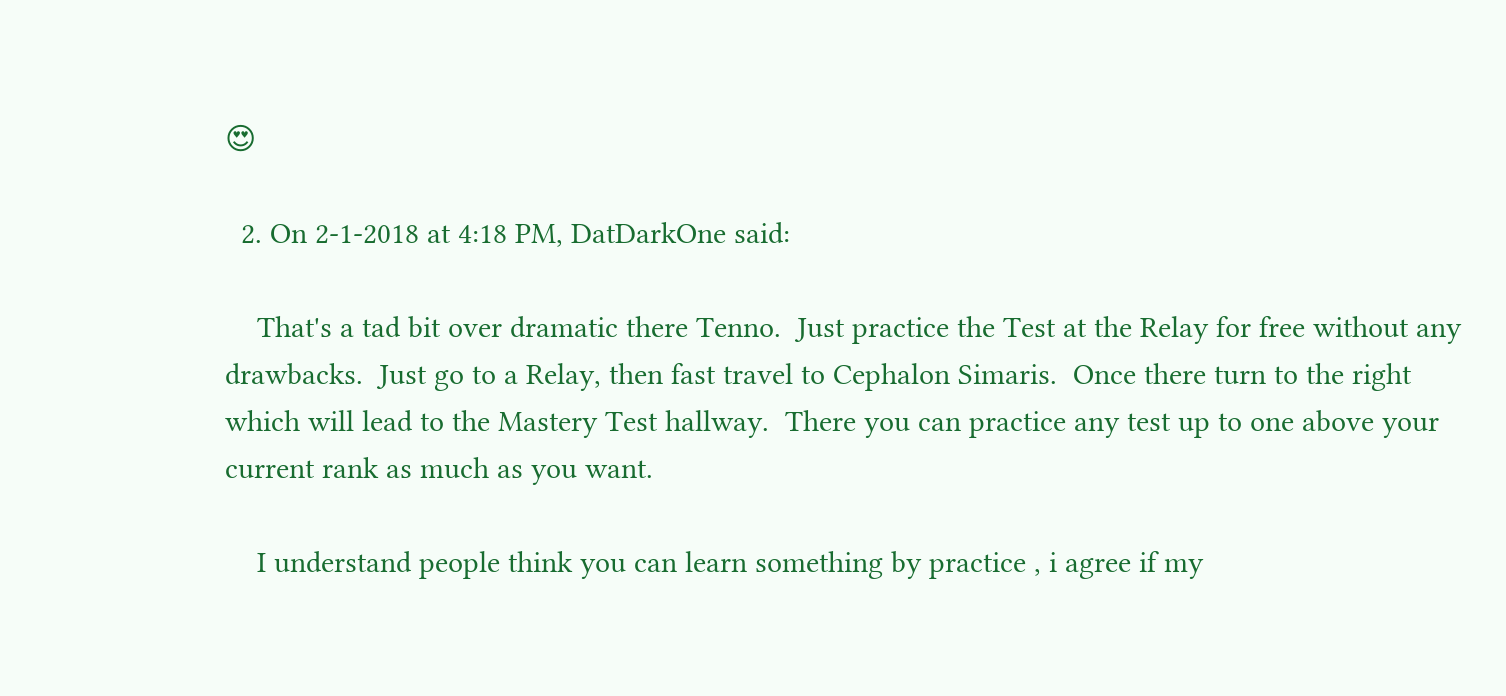😍

  2. On 2-1-2018 at 4:18 PM, DatDarkOne said:

    That's a tad bit over dramatic there Tenno.  Just practice the Test at the Relay for free without any drawbacks.  Just go to a Relay, then fast travel to Cephalon Simaris.  Once there turn to the right which will lead to the Mastery Test hallway.  There you can practice any test up to one above your current rank as much as you want.

    I understand people think you can learn something by practice , i agree if my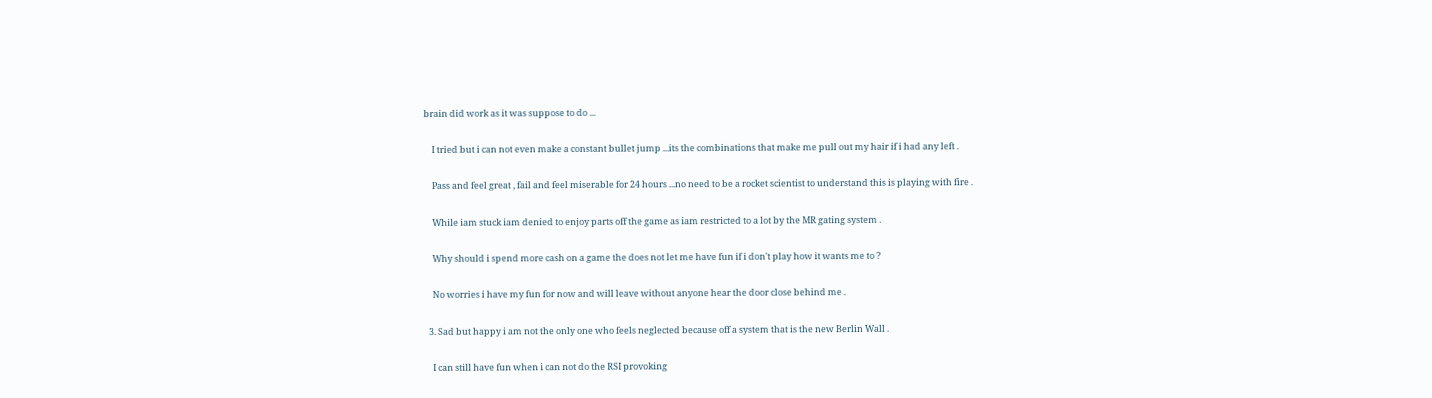brain did work as it was suppose to do ...

    I tried but i can not even make a constant bullet jump ...its the combinations that make me pull out my hair if i had any left .

    Pass and feel great , fail and feel miserable for 24 hours ...no need to be a rocket scientist to understand this is playing with fire .

    While iam stuck iam denied to enjoy parts off the game as iam restricted to a lot by the MR gating system .

    Why should i spend more cash on a game the does not let me have fun if i don't play how it wants me to ?

    No worries i have my fun for now and will leave without anyone hear the door close behind me .

  3. Sad but happy i am not the only one who feels neglected because off a system that is the new Berlin Wall .

    I can still have fun when i can not do the RSI provoking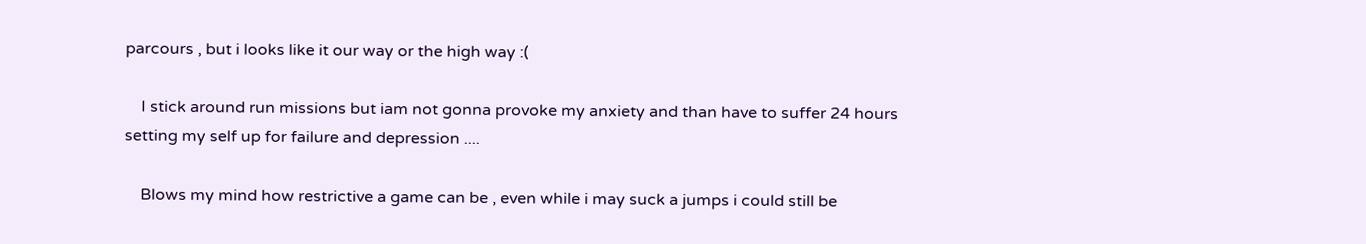parcours , but i looks like it our way or the high way :(

    I stick around run missions but iam not gonna provoke my anxiety and than have to suffer 24 hours setting my self up for failure and depression ....

    Blows my mind how restrictive a game can be , even while i may suck a jumps i could still be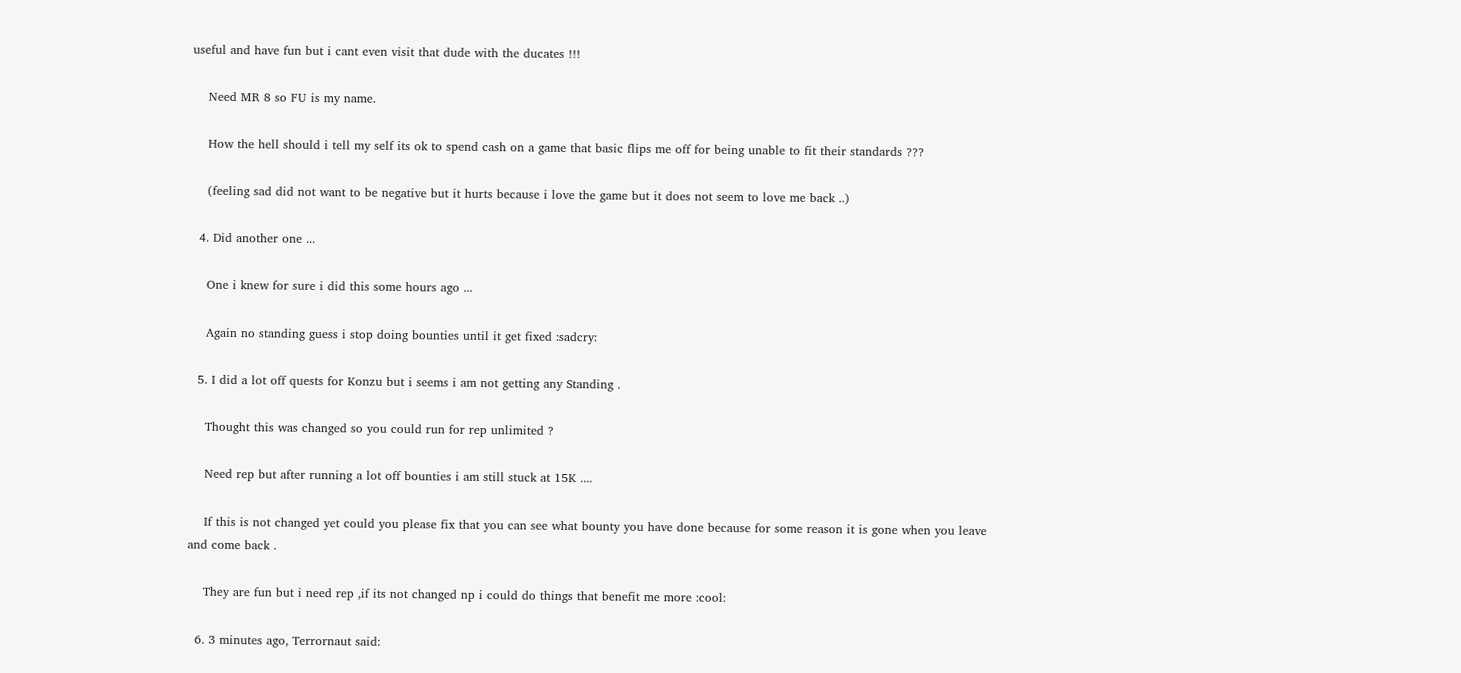useful and have fun but i cant even visit that dude with the ducates !!!

    Need MR 8 so FU is my name.

    How the hell should i tell my self its ok to spend cash on a game that basic flips me off for being unable to fit their standards ???

    (feeling sad did not want to be negative but it hurts because i love the game but it does not seem to love me back ..)

  4. Did another one ...

    One i knew for sure i did this some hours ago ...

    Again no standing guess i stop doing bounties until it get fixed :sadcry:

  5. I did a lot off quests for Konzu but i seems i am not getting any Standing .

    Thought this was changed so you could run for rep unlimited ?

    Need rep but after running a lot off bounties i am still stuck at 15K ....

    If this is not changed yet could you please fix that you can see what bounty you have done because for some reason it is gone when you leave and come back .

    They are fun but i need rep ,if its not changed np i could do things that benefit me more :cool:

  6. 3 minutes ago, Terrornaut said: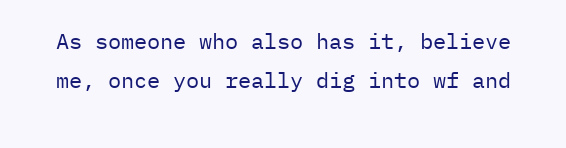As someone who also has it, believe me, once you really dig into wf and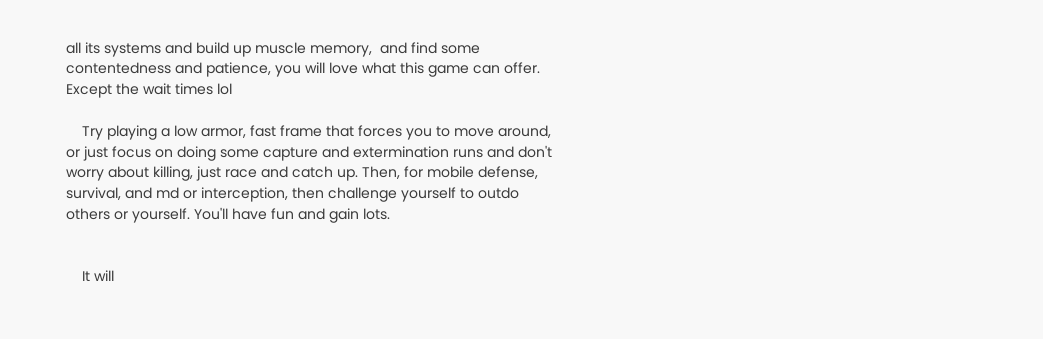all its systems and build up muscle memory,  and find some contentedness and patience, you will love what this game can offer. Except the wait times lol

    Try playing a low armor, fast frame that forces you to move around, or just focus on doing some capture and extermination runs and don't worry about killing, just race and catch up. Then, for mobile defense, survival, and md or interception, then challenge yourself to outdo others or yourself. You'll have fun and gain lots.


    It will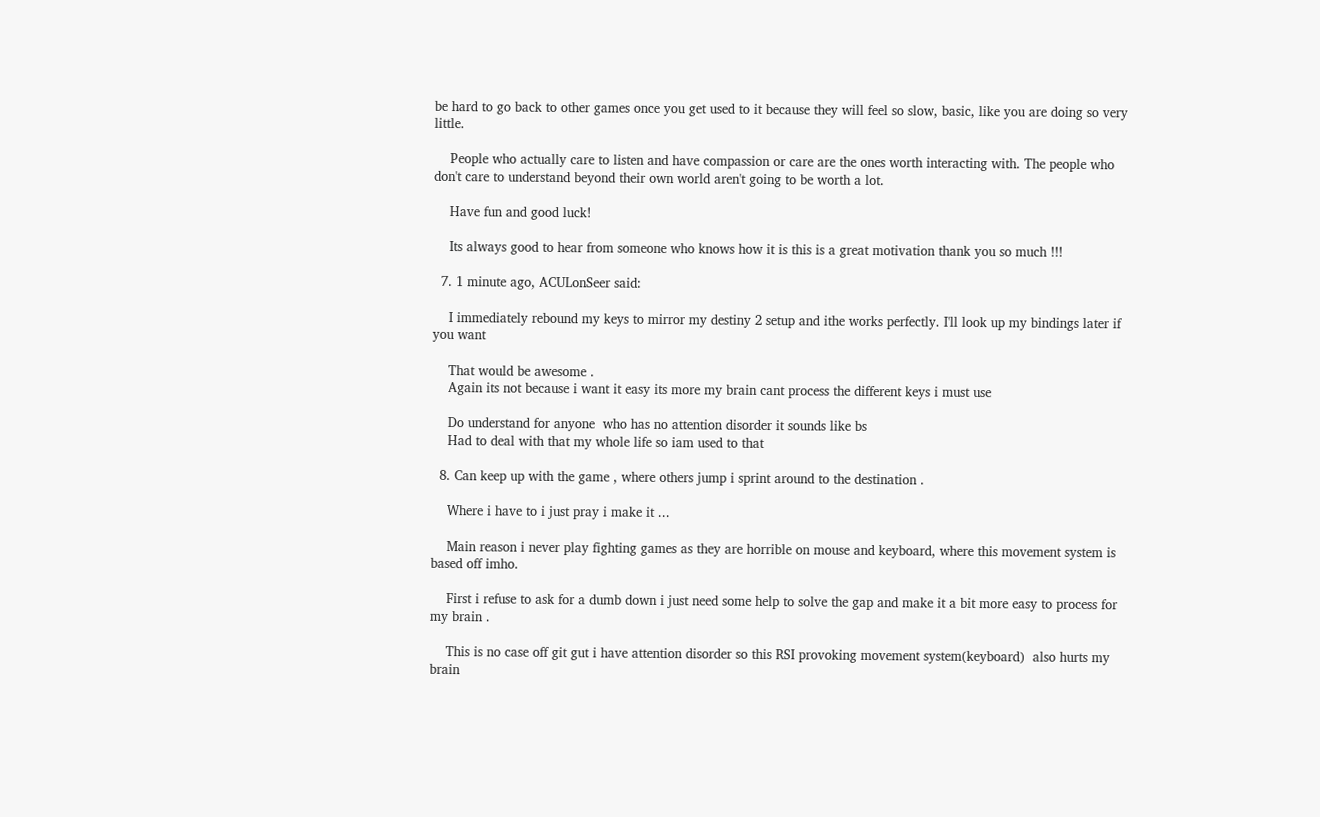be hard to go back to other games once you get used to it because they will feel so slow, basic, like you are doing so very little.

    People who actually care to listen and have compassion or care are the ones worth interacting with. The people who don't care to understand beyond their own world aren't going to be worth a lot.

    Have fun and good luck!

    Its always good to hear from someone who knows how it is this is a great motivation thank you so much !!!

  7. 1 minute ago, ACULonSeer said:

    I immediately rebound my keys to mirror my destiny 2 setup and ithe works perfectly. I'll look up my bindings later if you want

    That would be awesome .
    Again its not because i want it easy its more my brain cant process the different keys i must use

    Do understand for anyone  who has no attention disorder it sounds like bs
    Had to deal with that my whole life so iam used to that

  8. Can keep up with the game , where others jump i sprint around to the destination .

    Where i have to i just pray i make it ...

    Main reason i never play fighting games as they are horrible on mouse and keyboard, where this movement system is based off imho.

    First i refuse to ask for a dumb down i just need some help to solve the gap and make it a bit more easy to process for my brain .

    This is no case off git gut i have attention disorder so this RSI provoking movement system(keyboard)  also hurts my brain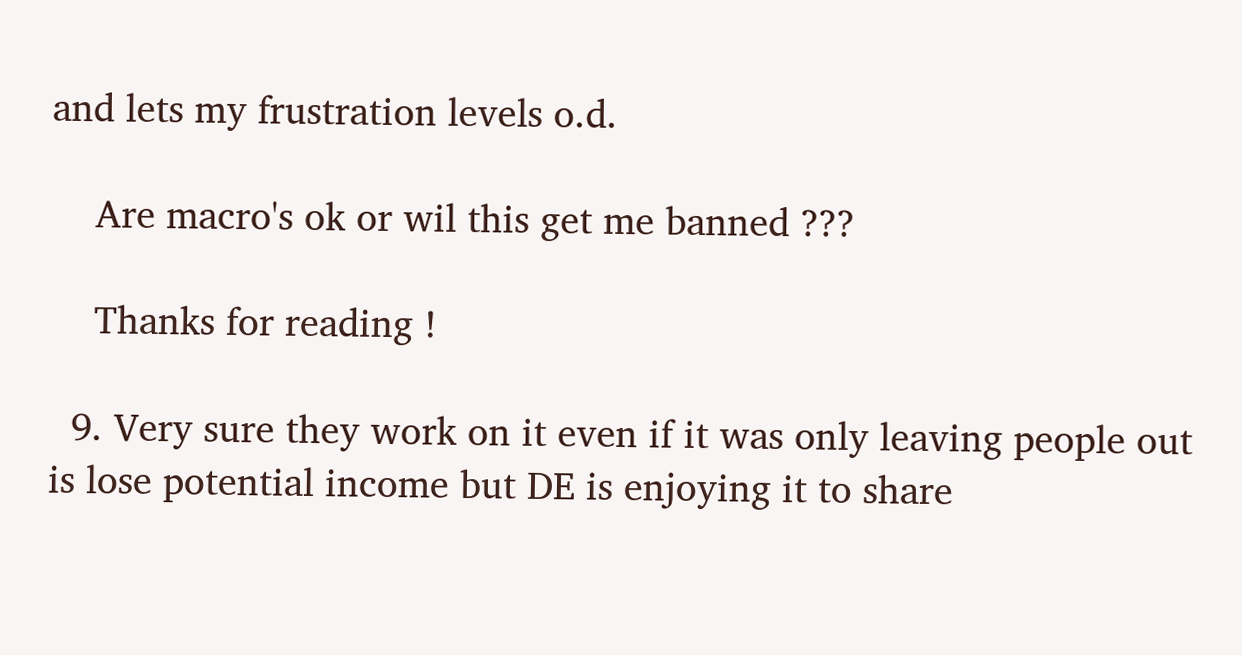and lets my frustration levels o.d.

    Are macro's ok or wil this get me banned ???

    Thanks for reading !

  9. Very sure they work on it even if it was only leaving people out is lose potential income but DE is enjoying it to share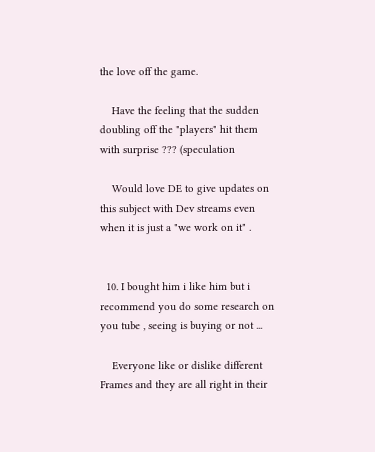the love off the game.

    Have the feeling that the sudden doubling off the "players" hit them with surprise ??? (speculation

    Would love DE to give updates on this subject with Dev streams even when it is just a "we work on it" .


  10. I bought him i like him but i recommend you do some research on you tube , seeing is buying or not ...

    Everyone like or dislike different Frames and they are all right in their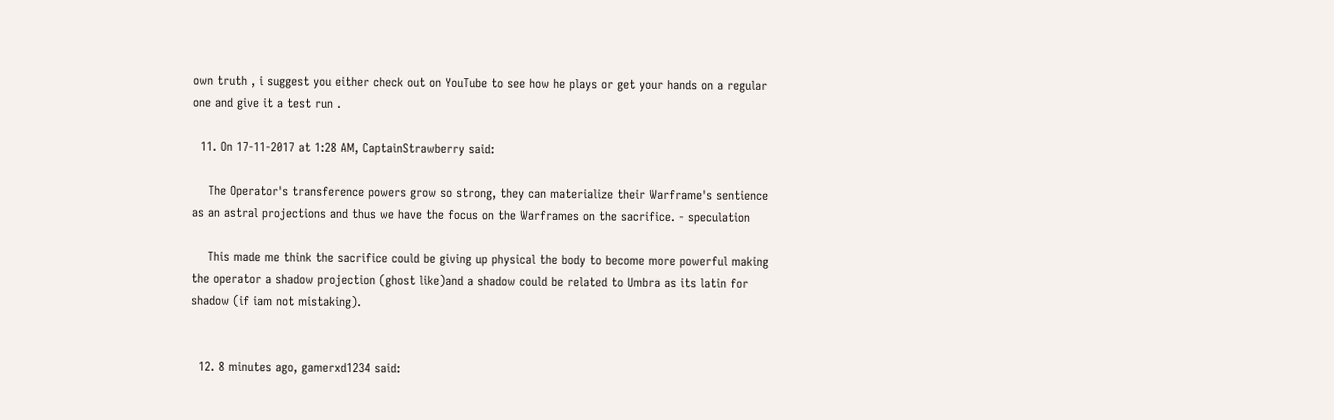own truth , i suggest you either check out on YouTube to see how he plays or get your hands on a regular one and give it a test run .

  11. On 17-11-2017 at 1:28 AM, CaptainStrawberry said:

    The Operator's transference powers grow so strong, they can materialize their Warframe's sentience as an astral projections and thus we have the focus on the Warframes on the sacrifice. - speculation

    This made me think the sacrifice could be giving up physical the body to become more powerful making the operator a shadow projection (ghost like)and a shadow could be related to Umbra as its latin for shadow (if iam not mistaking).


  12. 8 minutes ago, gamerxd1234 said: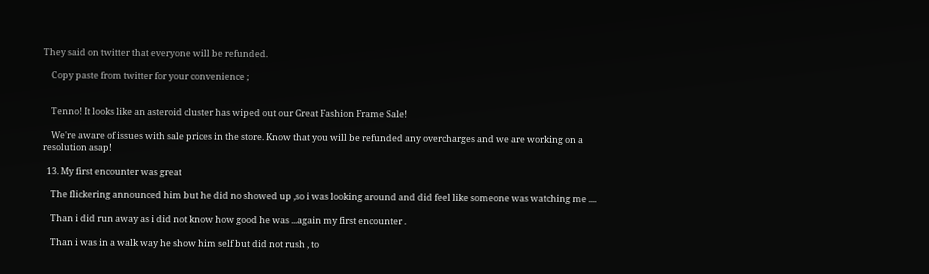They said on twitter that everyone will be refunded.

    Copy paste from twitter for your convenience ;


    Tenno! It looks like an asteroid cluster has wiped out our Great Fashion Frame Sale!

    We're aware of issues with sale prices in the store. Know that you will be refunded any overcharges and we are working on a resolution asap!

  13. My first encounter was great

    The flickering announced him but he did no showed up ,so i was looking around and did feel like someone was watching me ....

    Than i did run away as i did not know how good he was ...again my first encounter .

    Than i was in a walk way he show him self but did not rush , to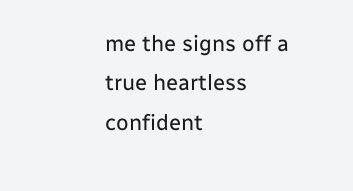me the signs off a true heartless confident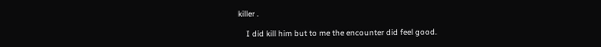killer .

    I did kill him but to me the encounter did feel good.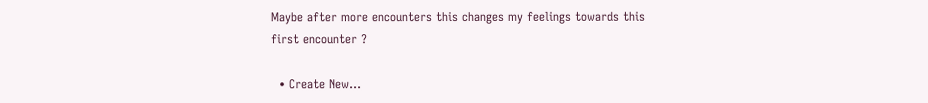Maybe after more encounters this changes my feelings towards this first encounter ?

  • Create New...